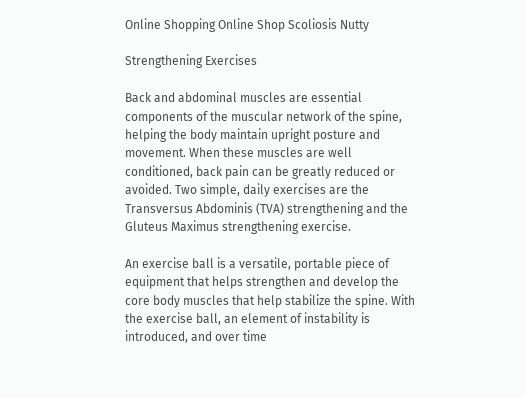Online Shopping Online Shop Scoliosis Nutty

Strengthening Exercises

Back and abdominal muscles are essential components of the muscular network of the spine, helping the body maintain upright posture and movement. When these muscles are well conditioned, back pain can be greatly reduced or avoided. Two simple, daily exercises are the Transversus Abdominis (TVA) strengthening and the Gluteus Maximus strengthening exercise.

An exercise ball is a versatile, portable piece of equipment that helps strengthen and develop the core body muscles that help stabilize the spine. With the exercise ball, an element of instability is introduced, and over time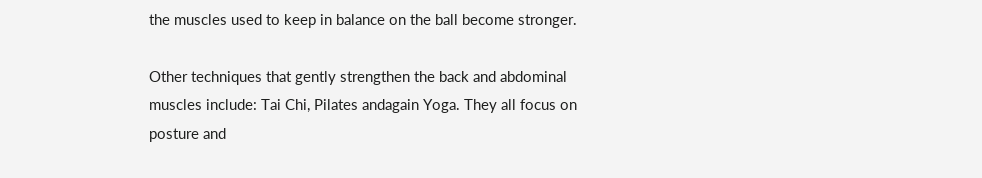the muscles used to keep in balance on the ball become stronger.

Other techniques that gently strengthen the back and abdominal muscles include: Tai Chi, Pilates andagain Yoga. They all focus on posture and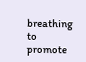breathing to promote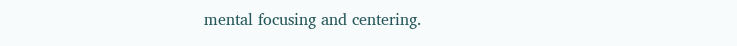mental focusing and centering.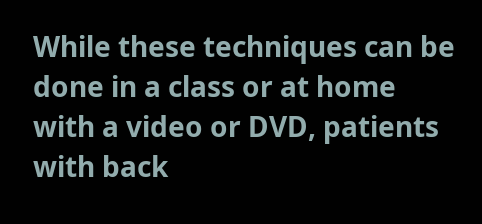While these techniques can be done in a class or at home with a video or DVD, patients with back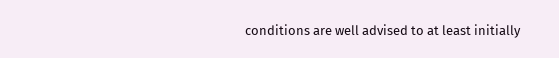conditions are well advised to at least initially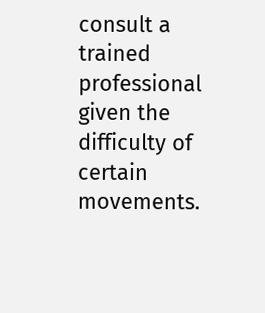consult a trained professional given the difficulty of certain movements.